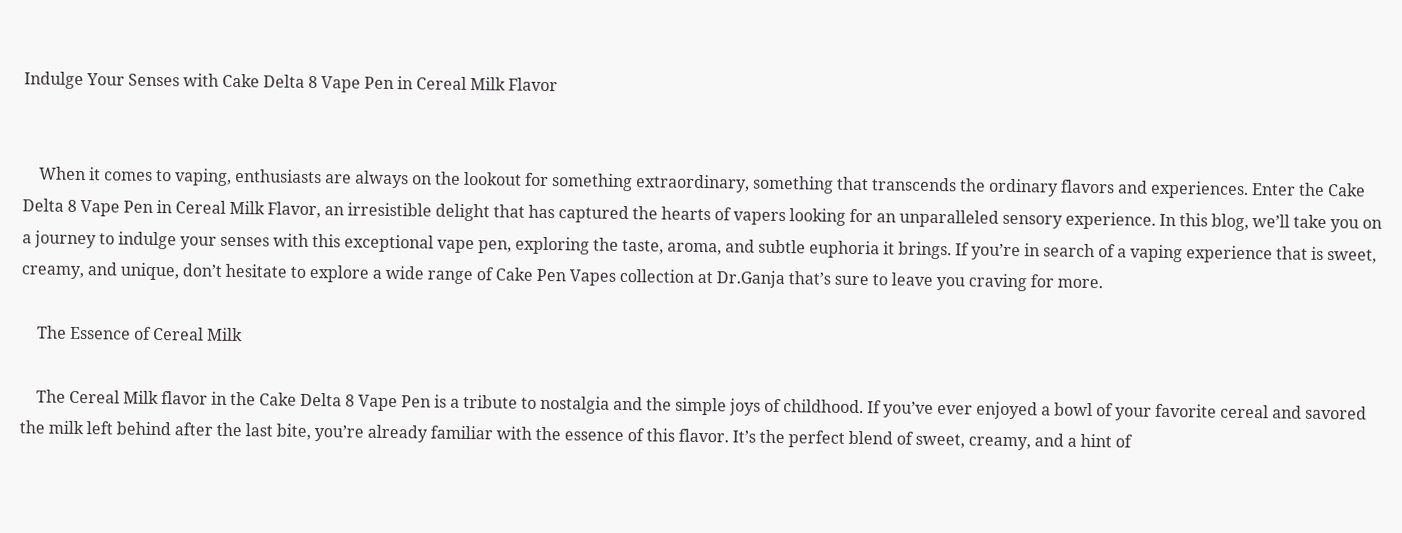Indulge Your Senses with Cake Delta 8 Vape Pen in Cereal Milk Flavor


    When it comes to vaping, enthusiasts are always on the lookout for something extraordinary, something that transcends the ordinary flavors and experiences. Enter the Cake Delta 8 Vape Pen in Cereal Milk Flavor, an irresistible delight that has captured the hearts of vapers looking for an unparalleled sensory experience. In this blog, we’ll take you on a journey to indulge your senses with this exceptional vape pen, exploring the taste, aroma, and subtle euphoria it brings. If you’re in search of a vaping experience that is sweet, creamy, and unique, don’t hesitate to explore a wide range of Cake Pen Vapes collection at Dr.Ganja that’s sure to leave you craving for more.

    The Essence of Cereal Milk

    The Cereal Milk flavor in the Cake Delta 8 Vape Pen is a tribute to nostalgia and the simple joys of childhood. If you’ve ever enjoyed a bowl of your favorite cereal and savored the milk left behind after the last bite, you’re already familiar with the essence of this flavor. It’s the perfect blend of sweet, creamy, and a hint of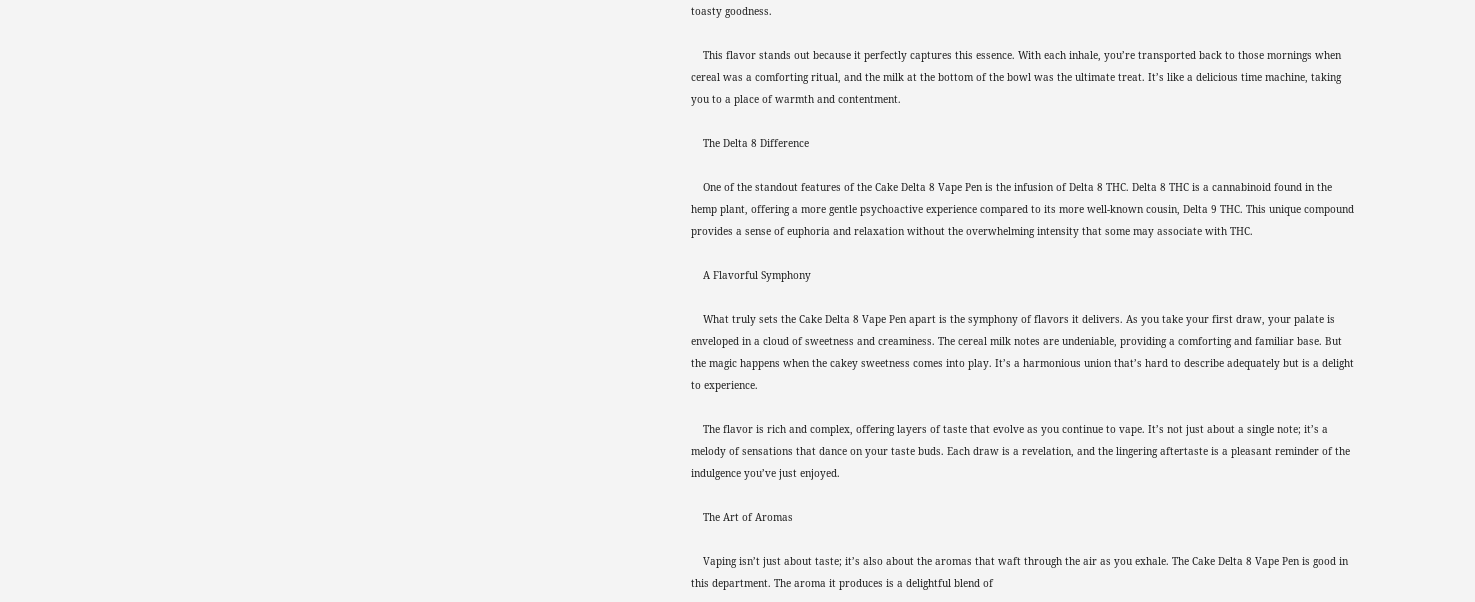toasty goodness.

    This flavor stands out because it perfectly captures this essence. With each inhale, you’re transported back to those mornings when cereal was a comforting ritual, and the milk at the bottom of the bowl was the ultimate treat. It’s like a delicious time machine, taking you to a place of warmth and contentment.

    The Delta 8 Difference

    One of the standout features of the Cake Delta 8 Vape Pen is the infusion of Delta 8 THC. Delta 8 THC is a cannabinoid found in the hemp plant, offering a more gentle psychoactive experience compared to its more well-known cousin, Delta 9 THC. This unique compound provides a sense of euphoria and relaxation without the overwhelming intensity that some may associate with THC.

    A Flavorful Symphony

    What truly sets the Cake Delta 8 Vape Pen apart is the symphony of flavors it delivers. As you take your first draw, your palate is enveloped in a cloud of sweetness and creaminess. The cereal milk notes are undeniable, providing a comforting and familiar base. But the magic happens when the cakey sweetness comes into play. It’s a harmonious union that’s hard to describe adequately but is a delight to experience.

    The flavor is rich and complex, offering layers of taste that evolve as you continue to vape. It’s not just about a single note; it’s a melody of sensations that dance on your taste buds. Each draw is a revelation, and the lingering aftertaste is a pleasant reminder of the indulgence you’ve just enjoyed.

    The Art of Aromas

    Vaping isn’t just about taste; it’s also about the aromas that waft through the air as you exhale. The Cake Delta 8 Vape Pen is good in this department. The aroma it produces is a delightful blend of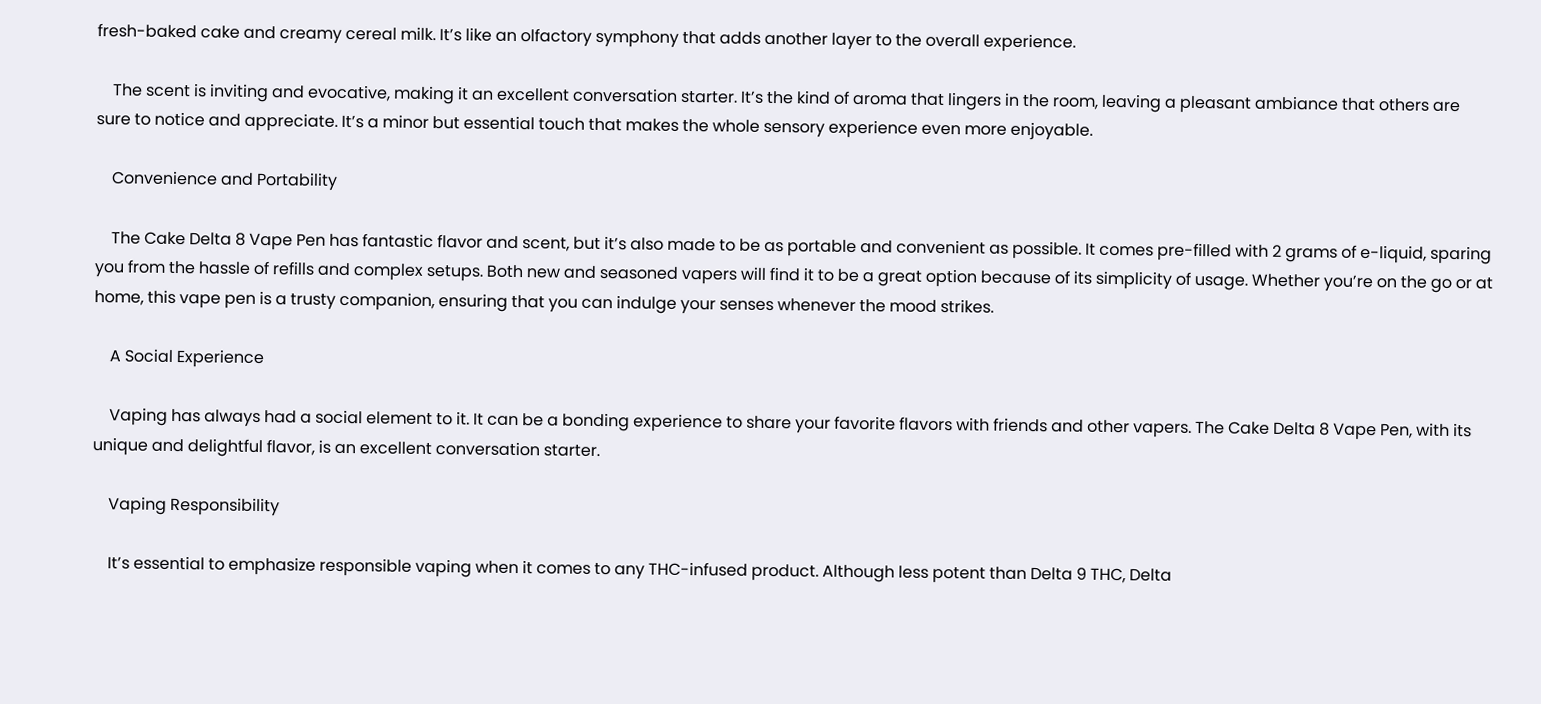fresh-baked cake and creamy cereal milk. It’s like an olfactory symphony that adds another layer to the overall experience.

    The scent is inviting and evocative, making it an excellent conversation starter. It’s the kind of aroma that lingers in the room, leaving a pleasant ambiance that others are sure to notice and appreciate. It’s a minor but essential touch that makes the whole sensory experience even more enjoyable.

    Convenience and Portability

    The Cake Delta 8 Vape Pen has fantastic flavor and scent, but it’s also made to be as portable and convenient as possible. It comes pre-filled with 2 grams of e-liquid, sparing you from the hassle of refills and complex setups. Both new and seasoned vapers will find it to be a great option because of its simplicity of usage. Whether you’re on the go or at home, this vape pen is a trusty companion, ensuring that you can indulge your senses whenever the mood strikes.

    A Social Experience

    Vaping has always had a social element to it. It can be a bonding experience to share your favorite flavors with friends and other vapers. The Cake Delta 8 Vape Pen, with its unique and delightful flavor, is an excellent conversation starter.

    Vaping Responsibility

    It’s essential to emphasize responsible vaping when it comes to any THC-infused product. Although less potent than Delta 9 THC, Delta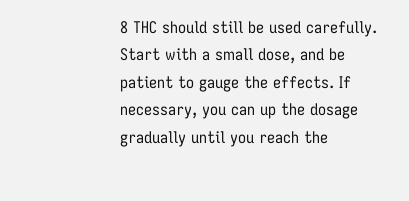8 THC should still be used carefully. Start with a small dose, and be patient to gauge the effects. If necessary, you can up the dosage gradually until you reach the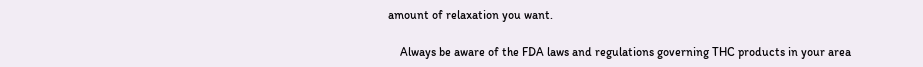amount of relaxation you want.

    Always be aware of the FDA laws and regulations governing THC products in your area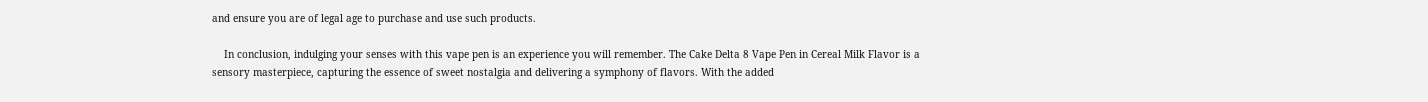and ensure you are of legal age to purchase and use such products.

    In conclusion, indulging your senses with this vape pen is an experience you will remember. The Cake Delta 8 Vape Pen in Cereal Milk Flavor is a sensory masterpiece, capturing the essence of sweet nostalgia and delivering a symphony of flavors. With the added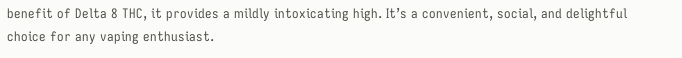benefit of Delta 8 THC, it provides a mildly intoxicating high. It’s a convenient, social, and delightful choice for any vaping enthusiast.